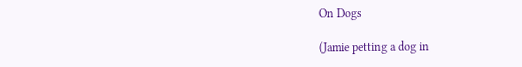On Dogs

(Jamie petting a dog in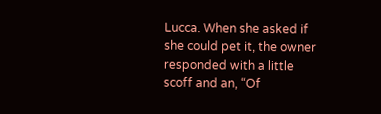Lucca. When she asked if she could pet it, the owner responded with a little scoff and an, “Of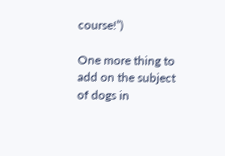course!”)

One more thing to add on the subject of dogs in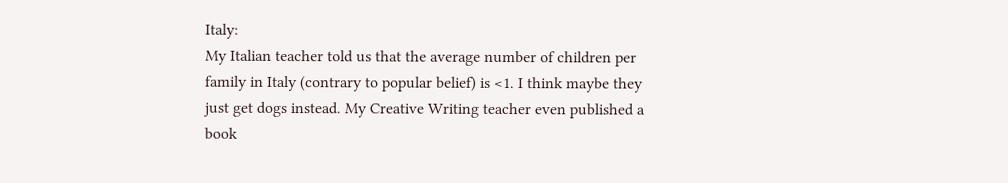Italy:
My Italian teacher told us that the average number of children per family in Italy (contrary to popular belief) is <1. I think maybe they just get dogs instead. My Creative Writing teacher even published a book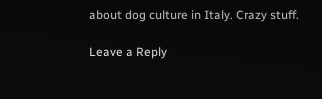about dog culture in Italy. Crazy stuff.

Leave a Reply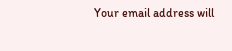Your email address will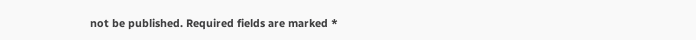not be published. Required fields are marked *